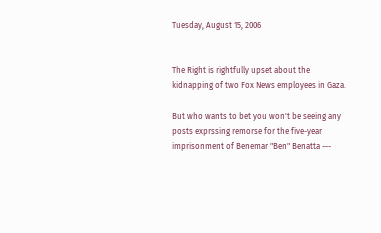Tuesday, August 15, 2006


The Right is rightfully upset about the kidnapping of two Fox News employees in Gaza.

But who wants to bet you won't be seeing any posts exprssing remorse for the five-year imprisonment of Benemar "Ben" Benatta ---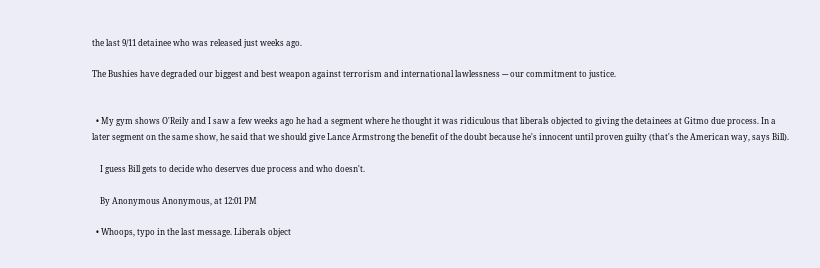the last 9/11 detainee who was released just weeks ago.

The Bushies have degraded our biggest and best weapon against terrorism and international lawlessness --- our commitment to justice.


  • My gym shows O'Reily and I saw a few weeks ago he had a segment where he thought it was ridiculous that liberals objected to giving the detainees at Gitmo due process. In a later segment on the same show, he said that we should give Lance Armstrong the benefit of the doubt because he's innocent until proven guilty (that's the American way, says Bill).

    I guess Bill gets to decide who deserves due process and who doesn't.

    By Anonymous Anonymous, at 12:01 PM

  • Whoops, typo in the last message. Liberals object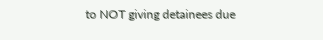to NOT giving detainees due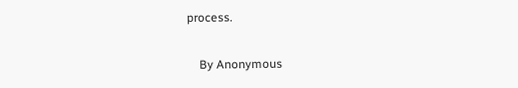process.

    By Anonymous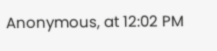Anonymous, at 12:02 PM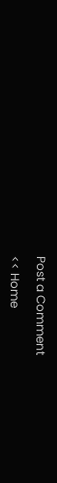Post a Comment

<< Home